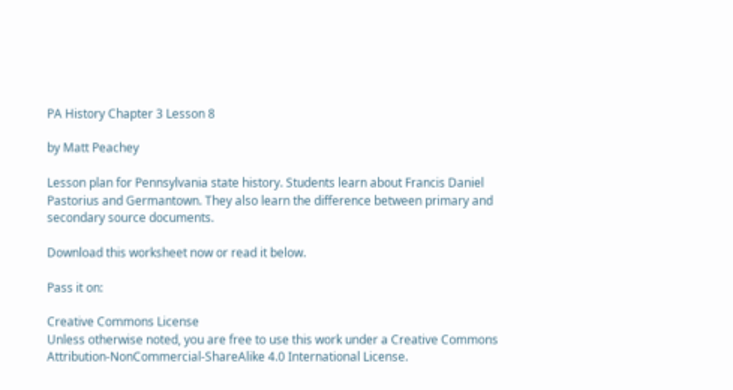PA History Chapter 3 Lesson 8

by Matt Peachey

Lesson plan for Pennsylvania state history. Students learn about Francis Daniel Pastorius and Germantown. They also learn the difference between primary and secondary source documents.

Download this worksheet now or read it below.

Pass it on:

Creative Commons License
Unless otherwise noted, you are free to use this work under a Creative Commons Attribution-NonCommercial-ShareAlike 4.0 International License.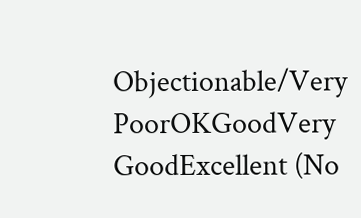Objectionable/Very PoorOKGoodVery GoodExcellent (No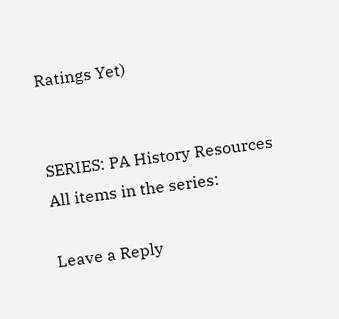Ratings Yet)


SERIES: PA History Resources
All items in the series:

Leave a Reply